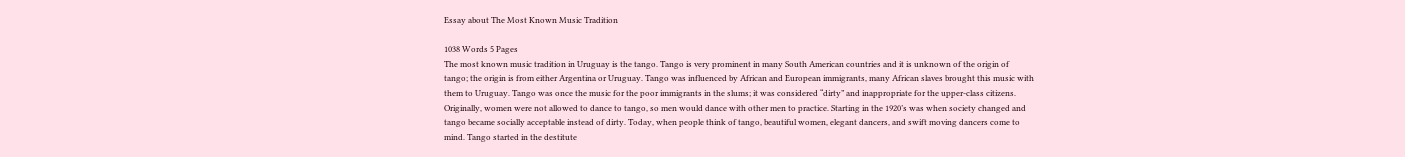Essay about The Most Known Music Tradition

1038 Words 5 Pages
The most known music tradition in Uruguay is the tango. Tango is very prominent in many South American countries and it is unknown of the origin of tango; the origin is from either Argentina or Uruguay. Tango was influenced by African and European immigrants, many African slaves brought this music with them to Uruguay. Tango was once the music for the poor immigrants in the slums; it was considered “dirty” and inappropriate for the upper-class citizens. Originally, women were not allowed to dance to tango, so men would dance with other men to practice. Starting in the 1920’s was when society changed and tango became socially acceptable instead of dirty. Today, when people think of tango, beautiful women, elegant dancers, and swift moving dancers come to mind. Tango started in the destitute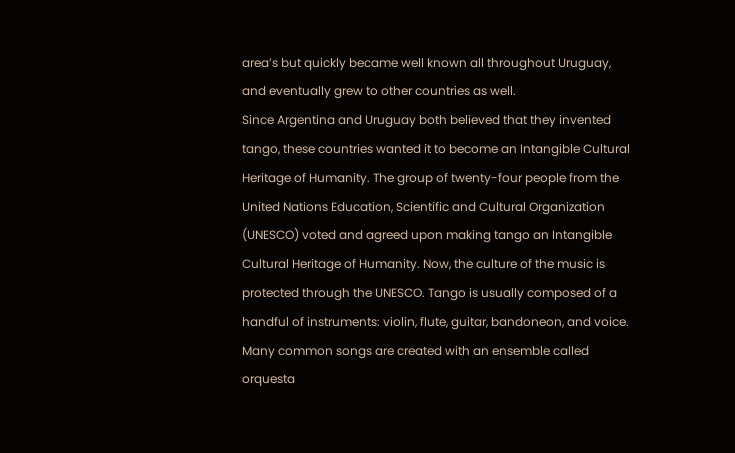area’s but quickly became well known all throughout Uruguay, and eventually grew to other countries as well.
Since Argentina and Uruguay both believed that they invented tango, these countries wanted it to become an Intangible Cultural Heritage of Humanity. The group of twenty-four people from the United Nations Education, Scientific and Cultural Organization (UNESCO) voted and agreed upon making tango an Intangible Cultural Heritage of Humanity. Now, the culture of the music is protected through the UNESCO. Tango is usually composed of a handful of instruments: violin, flute, guitar, bandoneon, and voice. Many common songs are created with an ensemble called orquesta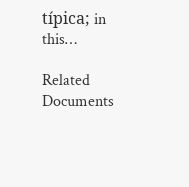típica; in this…

Related Documents